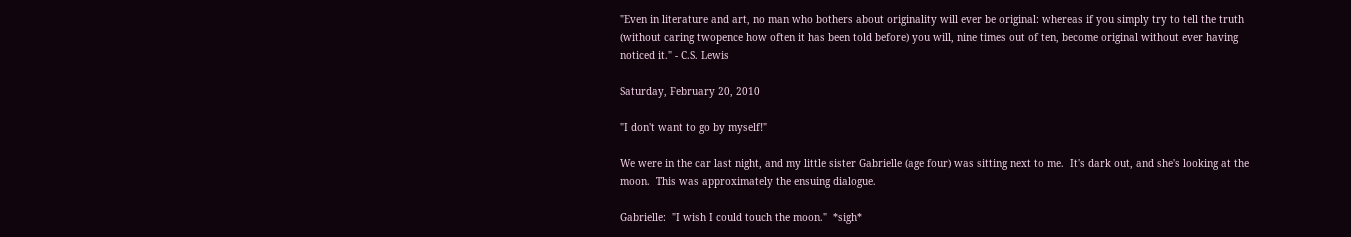"Even in literature and art, no man who bothers about originality will ever be original: whereas if you simply try to tell the truth (without caring twopence how often it has been told before) you will, nine times out of ten, become original without ever having noticed it." - C.S. Lewis

Saturday, February 20, 2010

"I don't want to go by myself!"

We were in the car last night, and my little sister Gabrielle (age four) was sitting next to me.  It's dark out, and she's looking at the moon.  This was approximately the ensuing dialogue.

Gabrielle:  "I wish I could touch the moon."  *sigh*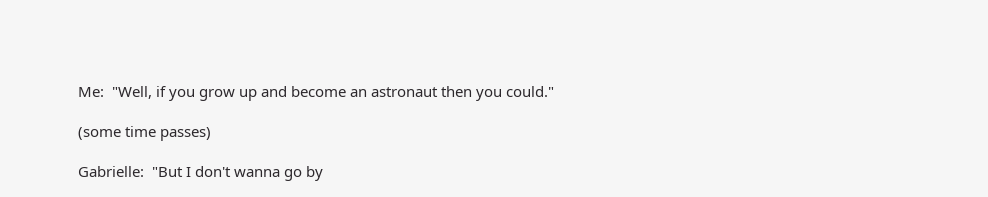Me:  "Well, if you grow up and become an astronaut then you could."

(some time passes)

Gabrielle:  "But I don't wanna go by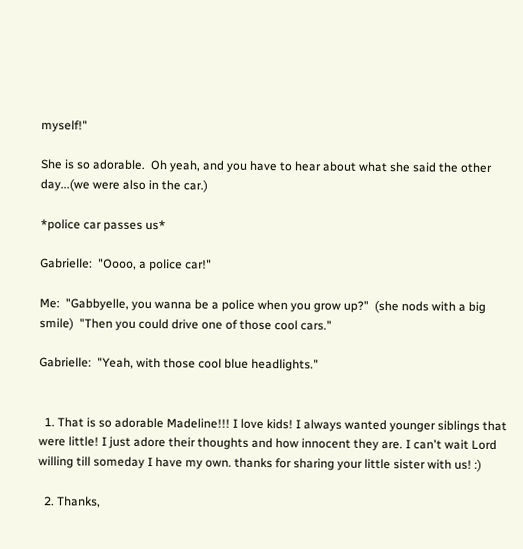myself!"

She is so adorable.  Oh yeah, and you have to hear about what she said the other day...(we were also in the car.)

*police car passes us*

Gabrielle:  "Oooo, a police car!"

Me:  "Gabbyelle, you wanna be a police when you grow up?"  (she nods with a big smile)  "Then you could drive one of those cool cars."

Gabrielle:  "Yeah, with those cool blue headlights."


  1. That is so adorable Madeline!!! I love kids! I always wanted younger siblings that were little! I just adore their thoughts and how innocent they are. I can't wait Lord willing till someday I have my own. thanks for sharing your little sister with us! :)

  2. Thanks,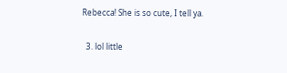Rebecca! She is so cute, I tell ya.

  3. lol little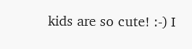kids are so cute! :-) I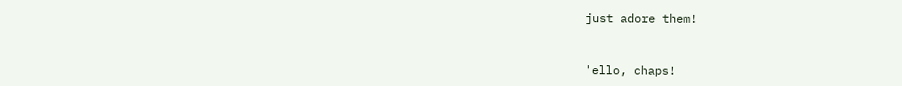just adore them!



'ello, chaps!